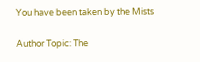You have been taken by the Mists

Author Topic: The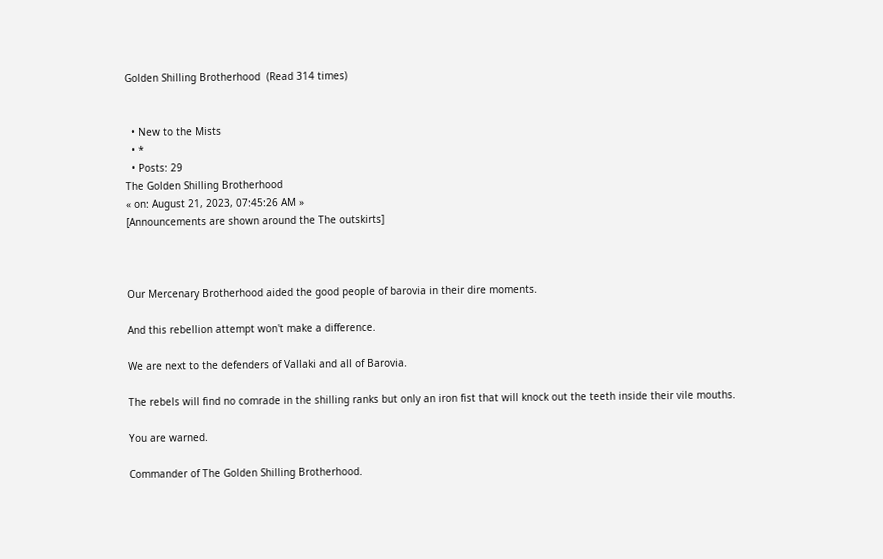Golden Shilling Brotherhood  (Read 314 times)


  • New to the Mists
  • *
  • Posts: 29
The Golden Shilling Brotherhood
« on: August 21, 2023, 07:45:26 AM »
[Announcements are shown around the The outskirts]



Our Mercenary Brotherhood aided the good people of barovia in their dire moments.

And this rebellion attempt won't make a difference.

We are next to the defenders of Vallaki and all of Barovia.

The rebels will find no comrade in the shilling ranks but only an iron fist that will knock out the teeth inside their vile mouths.

You are warned.

Commander of The Golden Shilling Brotherhood.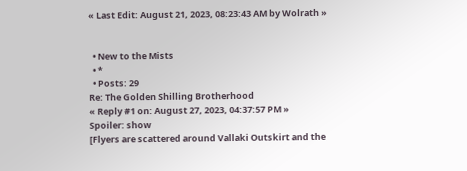« Last Edit: August 21, 2023, 08:23:43 AM by Wolrath »


  • New to the Mists
  • *
  • Posts: 29
Re: The Golden Shilling Brotherhood
« Reply #1 on: August 27, 2023, 04:37:57 PM »
Spoiler: show
[Flyers are scattered around Vallaki Outskirt and the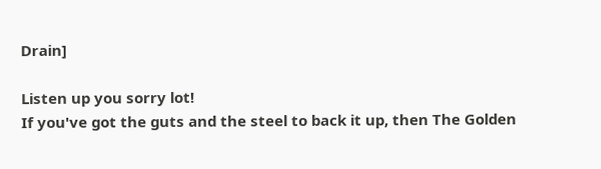Drain]

Listen up you sorry lot!
If you've got the guts and the steel to back it up, then The Golden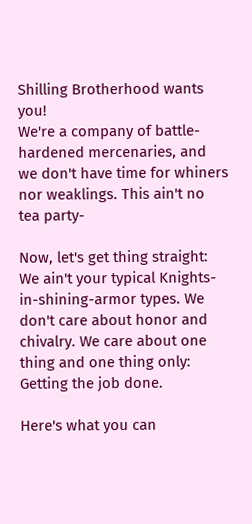Shilling Brotherhood wants you!
We're a company of battle-hardened mercenaries, and we don't have time for whiners nor weaklings. This ain't no tea party-

Now, let's get thing straight: We ain't your typical Knights-in-shining-armor types. We don't care about honor and chivalry. We care about one thing and one thing only: Getting the job done.

Here's what you can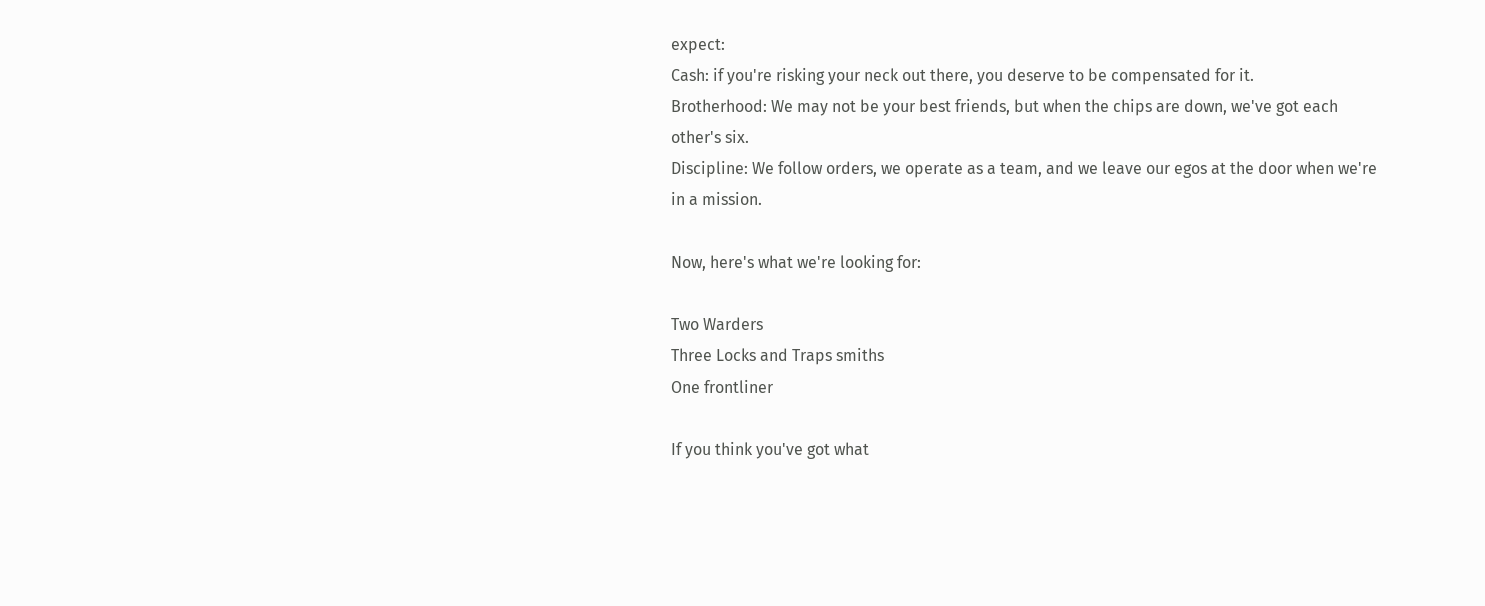expect:
Cash: if you're risking your neck out there, you deserve to be compensated for it.
Brotherhood: We may not be your best friends, but when the chips are down, we've got each other's six.
Discipline: We follow orders, we operate as a team, and we leave our egos at the door when we're in a mission.

Now, here's what we're looking for:

Two Warders
Three Locks and Traps smiths
One frontliner

If you think you've got what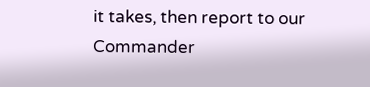it takes, then report to our Commander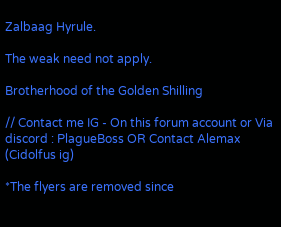Zalbaag Hyrule.

The weak need not apply.

Brotherhood of the Golden Shilling

// Contact me IG - On this forum account or Via discord : PlagueBoss OR Contact Alemax (Cidolfus ig)

*The flyers are removed since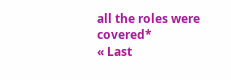all the roles were covered*
« Last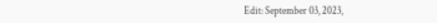Edit: September 03, 2023,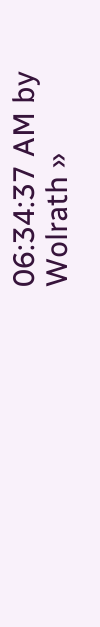06:34:37 AM by Wolrath »